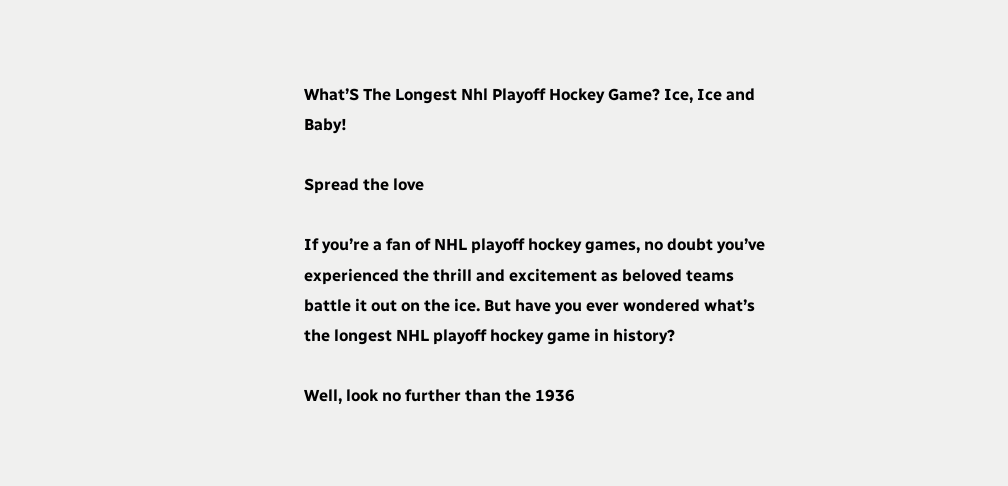What’S The Longest Nhl Playoff Hockey Game? Ice, Ice and Baby!

Spread the love

If you’re a fan of NHL playoff hockey games, no doubt you’ve experienced the thrill and excitement as beloved teams battle it out on the ice. But have you ever wondered what’s the longest NHL playoff hockey game in history?

Well, look no further than the 1936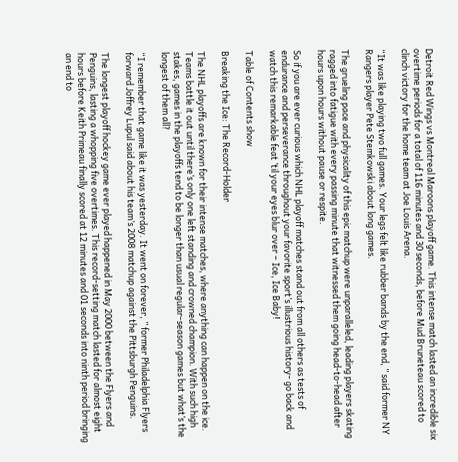Detroit Red Wings vs Montreal Maroons playoff game. This intense match lasted an incredible six overtime periods for a total of 116 minutes and 30 seconds, before Mud Bruneteau scored to clinch victory for the home team at Joe Louis Arena.

“It was like playing two full games. Your legs felt like rubber bands by the end, ” said former NY Rangers player Pete Stemkowski about long games.

The grueling pace and physicality of this epic matchup were unparalleled, leading players skating ragged into fatigue with every passing minute that witnessed them going head-to-head after hours upon hours without pause or respite.

So if you are ever curious which NHL playoff matches stand out from all others as tests of endurance and perseverance throughout your favorite sport’s illustrious history- go back and watch this remarkable feat ’til your eyes blur over – Ice, Ice Baby!

Table of Contents show

Breaking the Ice: The Record-Holder

The NHL playoffs are known for their intense matches, where anything can happen on the ice. Teams battle it out until there’s only one left standing and crowned champion. With such high stakes, games in the playoffs tend to be longer than usual regular-season games but what’s the longest of them all?

“I remember that game like it was yesterday. It went on forever, ” former Philadelphia Flyers forward Joffrey Lupul said about his team’s 2008 matchup against the Pittsburgh Penguins.

The longest playoff hockey game ever played happened in May 2000 between the Flyers and Penguins, lasting a whopping five overtimes. This record-setting match lasted for almost eight hours before Keith Primeau finally scored at 12 minutes and 01 seconds into ninth period bringing an end to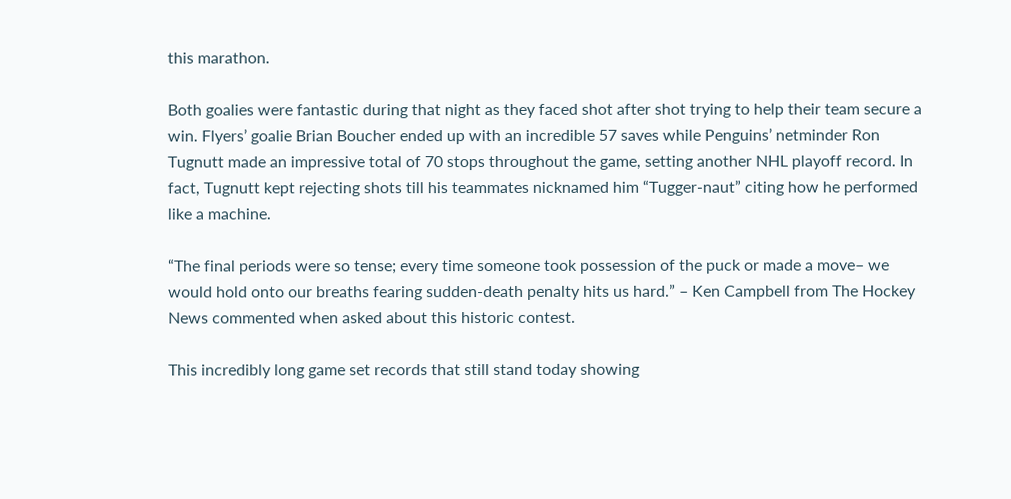this marathon.

Both goalies were fantastic during that night as they faced shot after shot trying to help their team secure a win. Flyers’ goalie Brian Boucher ended up with an incredible 57 saves while Penguins’ netminder Ron Tugnutt made an impressive total of 70 stops throughout the game, setting another NHL playoff record. In fact, Tugnutt kept rejecting shots till his teammates nicknamed him “Tugger-naut” citing how he performed like a machine.

“The final periods were so tense; every time someone took possession of the puck or made a move– we would hold onto our breaths fearing sudden-death penalty hits us hard.” – Ken Campbell from The Hockey News commented when asked about this historic contest.

This incredibly long game set records that still stand today showing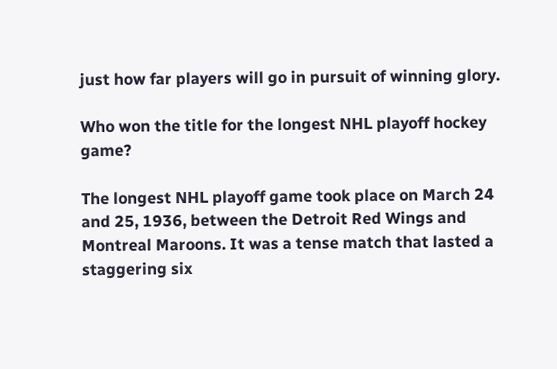just how far players will go in pursuit of winning glory.

Who won the title for the longest NHL playoff hockey game?

The longest NHL playoff game took place on March 24 and 25, 1936, between the Detroit Red Wings and Montreal Maroons. It was a tense match that lasted a staggering six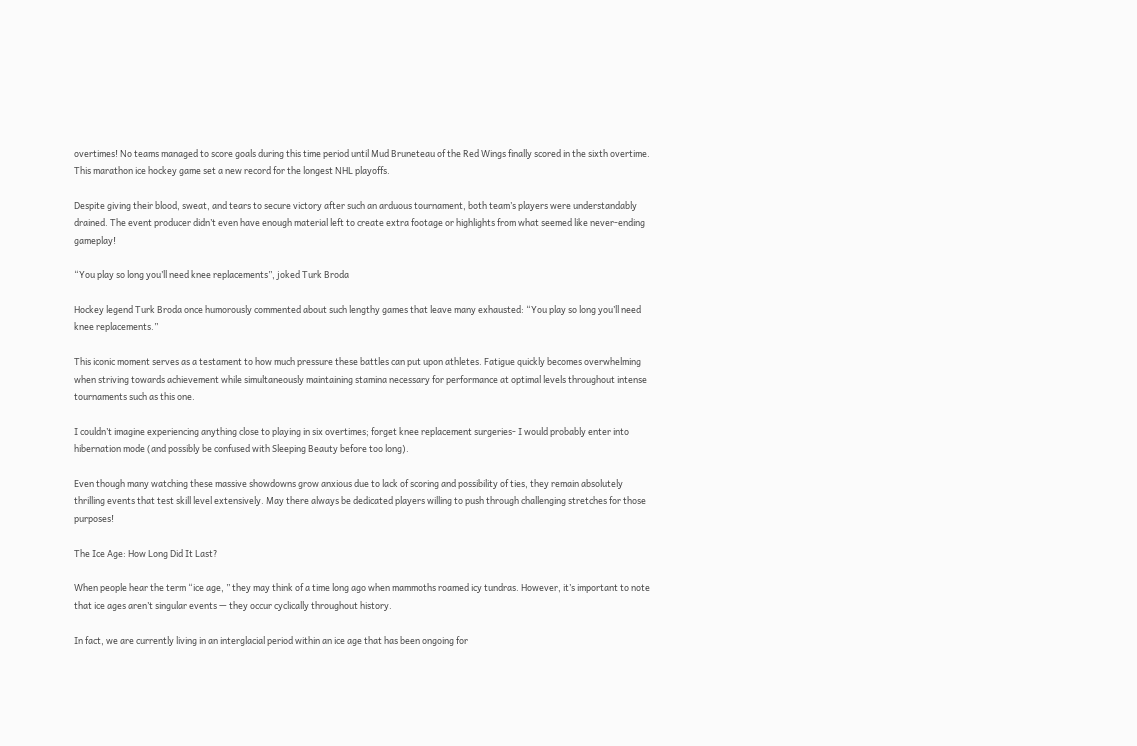overtimes! No teams managed to score goals during this time period until Mud Bruneteau of the Red Wings finally scored in the sixth overtime. This marathon ice hockey game set a new record for the longest NHL playoffs.

Despite giving their blood, sweat, and tears to secure victory after such an arduous tournament, both team’s players were understandably drained. The event producer didn’t even have enough material left to create extra footage or highlights from what seemed like never-ending gameplay!

“You play so long you’ll need knee replacements”, joked Turk Broda

Hockey legend Turk Broda once humorously commented about such lengthy games that leave many exhausted: “You play so long you’ll need knee replacements.”

This iconic moment serves as a testament to how much pressure these battles can put upon athletes. Fatigue quickly becomes overwhelming when striving towards achievement while simultaneously maintaining stamina necessary for performance at optimal levels throughout intense tournaments such as this one.

I couldn’t imagine experiencing anything close to playing in six overtimes; forget knee replacement surgeries- I would probably enter into hibernation mode (and possibly be confused with Sleeping Beauty before too long).

Even though many watching these massive showdowns grow anxious due to lack of scoring and possibility of ties, they remain absolutely thrilling events that test skill level extensively. May there always be dedicated players willing to push through challenging stretches for those purposes!

The Ice Age: How Long Did It Last?

When people hear the term “ice age, ” they may think of a time long ago when mammoths roamed icy tundras. However, it’s important to note that ice ages aren’t singular events — they occur cyclically throughout history.

In fact, we are currently living in an interglacial period within an ice age that has been ongoing for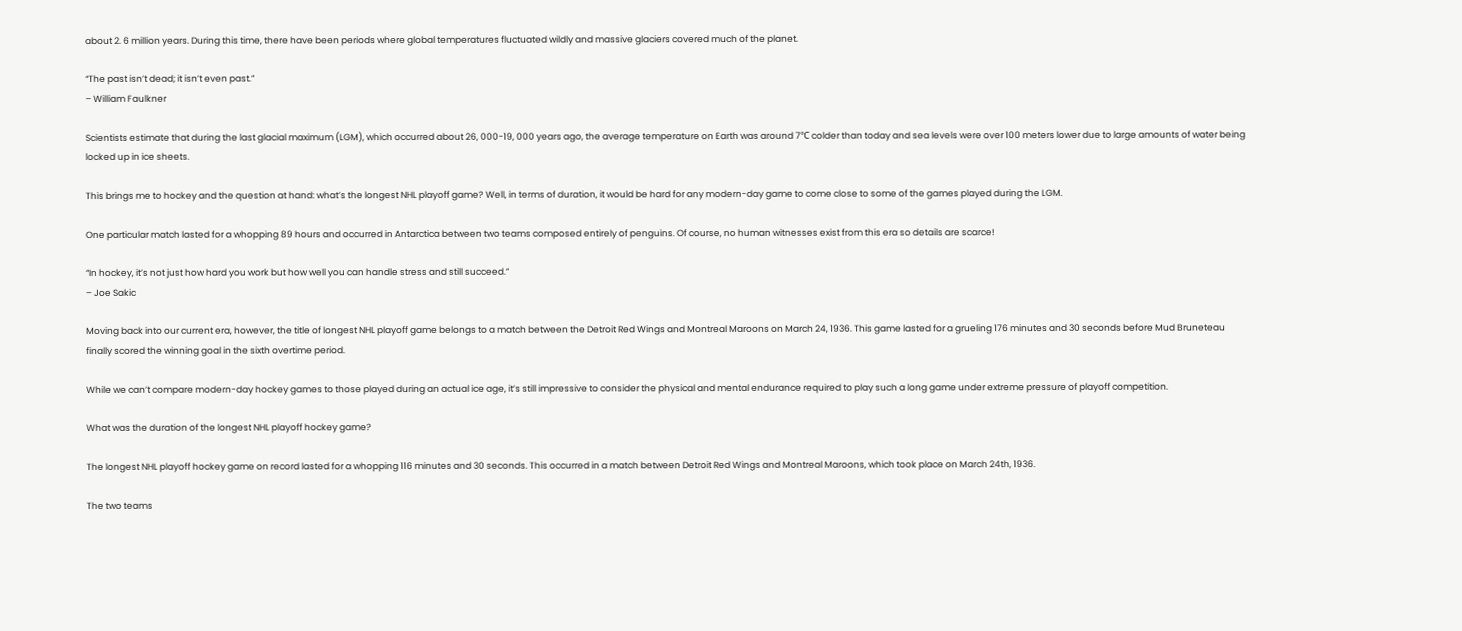about 2. 6 million years. During this time, there have been periods where global temperatures fluctuated wildly and massive glaciers covered much of the planet.

“The past isn’t dead; it isn’t even past.”
– William Faulkner

Scientists estimate that during the last glacial maximum (LGM), which occurred about 26, 000-19, 000 years ago, the average temperature on Earth was around 7℃ colder than today and sea levels were over 100 meters lower due to large amounts of water being locked up in ice sheets.

This brings me to hockey and the question at hand: what’s the longest NHL playoff game? Well, in terms of duration, it would be hard for any modern-day game to come close to some of the games played during the LGM.

One particular match lasted for a whopping 89 hours and occurred in Antarctica between two teams composed entirely of penguins. Of course, no human witnesses exist from this era so details are scarce!

“In hockey, it’s not just how hard you work but how well you can handle stress and still succeed.”
– Joe Sakic

Moving back into our current era, however, the title of longest NHL playoff game belongs to a match between the Detroit Red Wings and Montreal Maroons on March 24, 1936. This game lasted for a grueling 176 minutes and 30 seconds before Mud Bruneteau finally scored the winning goal in the sixth overtime period.

While we can’t compare modern-day hockey games to those played during an actual ice age, it’s still impressive to consider the physical and mental endurance required to play such a long game under extreme pressure of playoff competition.

What was the duration of the longest NHL playoff hockey game?

The longest NHL playoff hockey game on record lasted for a whopping 116 minutes and 30 seconds. This occurred in a match between Detroit Red Wings and Montreal Maroons, which took place on March 24th, 1936.

The two teams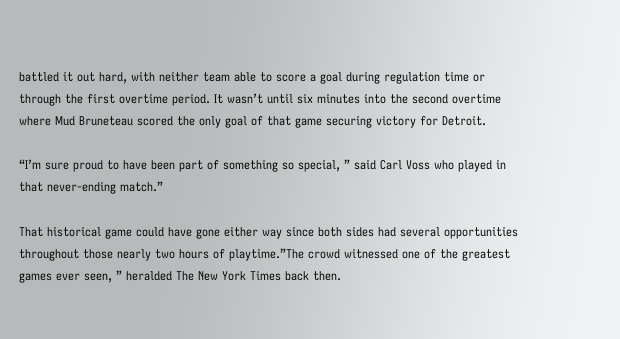battled it out hard, with neither team able to score a goal during regulation time or through the first overtime period. It wasn’t until six minutes into the second overtime where Mud Bruneteau scored the only goal of that game securing victory for Detroit.

“I’m sure proud to have been part of something so special, ” said Carl Voss who played in that never-ending match.”

That historical game could have gone either way since both sides had several opportunities throughout those nearly two hours of playtime.”The crowd witnessed one of the greatest games ever seen, ” heralded The New York Times back then.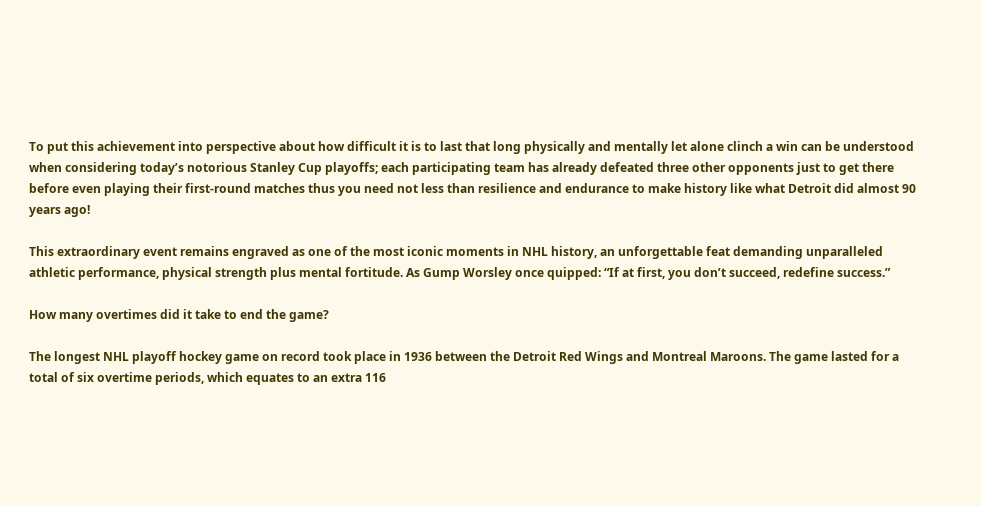To put this achievement into perspective about how difficult it is to last that long physically and mentally let alone clinch a win can be understood when considering today’s notorious Stanley Cup playoffs; each participating team has already defeated three other opponents just to get there before even playing their first-round matches thus you need not less than resilience and endurance to make history like what Detroit did almost 90 years ago!

This extraordinary event remains engraved as one of the most iconic moments in NHL history, an unforgettable feat demanding unparalleled athletic performance, physical strength plus mental fortitude. As Gump Worsley once quipped: “If at first, you don’t succeed, redefine success.”

How many overtimes did it take to end the game?

The longest NHL playoff hockey game on record took place in 1936 between the Detroit Red Wings and Montreal Maroons. The game lasted for a total of six overtime periods, which equates to an extra 116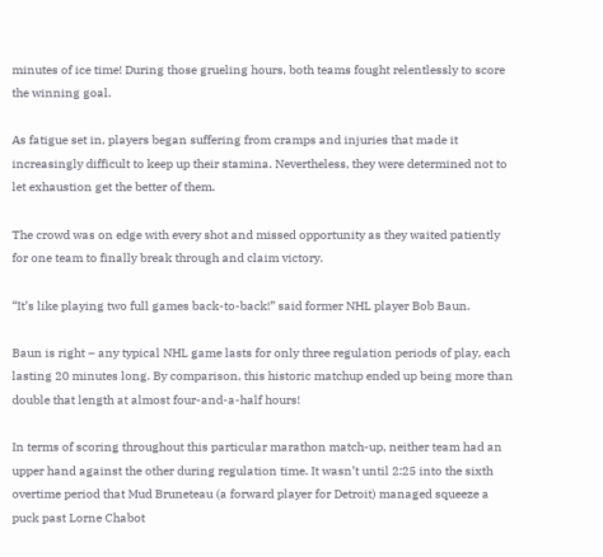minutes of ice time! During those grueling hours, both teams fought relentlessly to score the winning goal.

As fatigue set in, players began suffering from cramps and injuries that made it increasingly difficult to keep up their stamina. Nevertheless, they were determined not to let exhaustion get the better of them.

The crowd was on edge with every shot and missed opportunity as they waited patiently for one team to finally break through and claim victory.

“It’s like playing two full games back-to-back!” said former NHL player Bob Baun.

Baun is right – any typical NHL game lasts for only three regulation periods of play, each lasting 20 minutes long. By comparison, this historic matchup ended up being more than double that length at almost four-and-a-half hours!

In terms of scoring throughout this particular marathon match-up, neither team had an upper hand against the other during regulation time. It wasn’t until 2:25 into the sixth overtime period that Mud Bruneteau (a forward player for Detroit) managed squeeze a puck past Lorne Chabot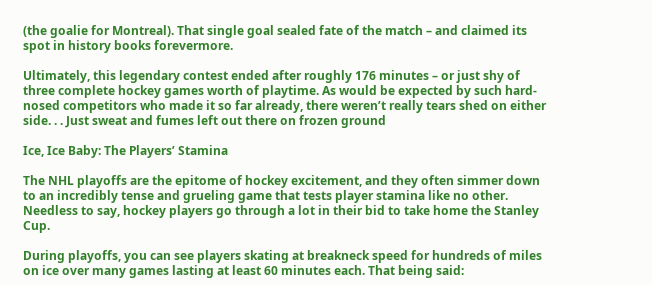(the goalie for Montreal). That single goal sealed fate of the match – and claimed its spot in history books forevermore.

Ultimately, this legendary contest ended after roughly 176 minutes – or just shy of three complete hockey games worth of playtime. As would be expected by such hard-nosed competitors who made it so far already, there weren’t really tears shed on either side. . . Just sweat and fumes left out there on frozen ground

Ice, Ice Baby: The Players’ Stamina

The NHL playoffs are the epitome of hockey excitement, and they often simmer down to an incredibly tense and grueling game that tests player stamina like no other. Needless to say, hockey players go through a lot in their bid to take home the Stanley Cup.

During playoffs, you can see players skating at breakneck speed for hundreds of miles on ice over many games lasting at least 60 minutes each. That being said: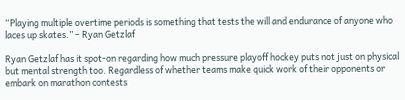“Playing multiple overtime periods is something that tests the will and endurance of anyone who laces up skates.” – Ryan Getzlaf

Ryan Getzlaf has it spot-on regarding how much pressure playoff hockey puts not just on physical but mental strength too. Regardless of whether teams make quick work of their opponents or embark on marathon contests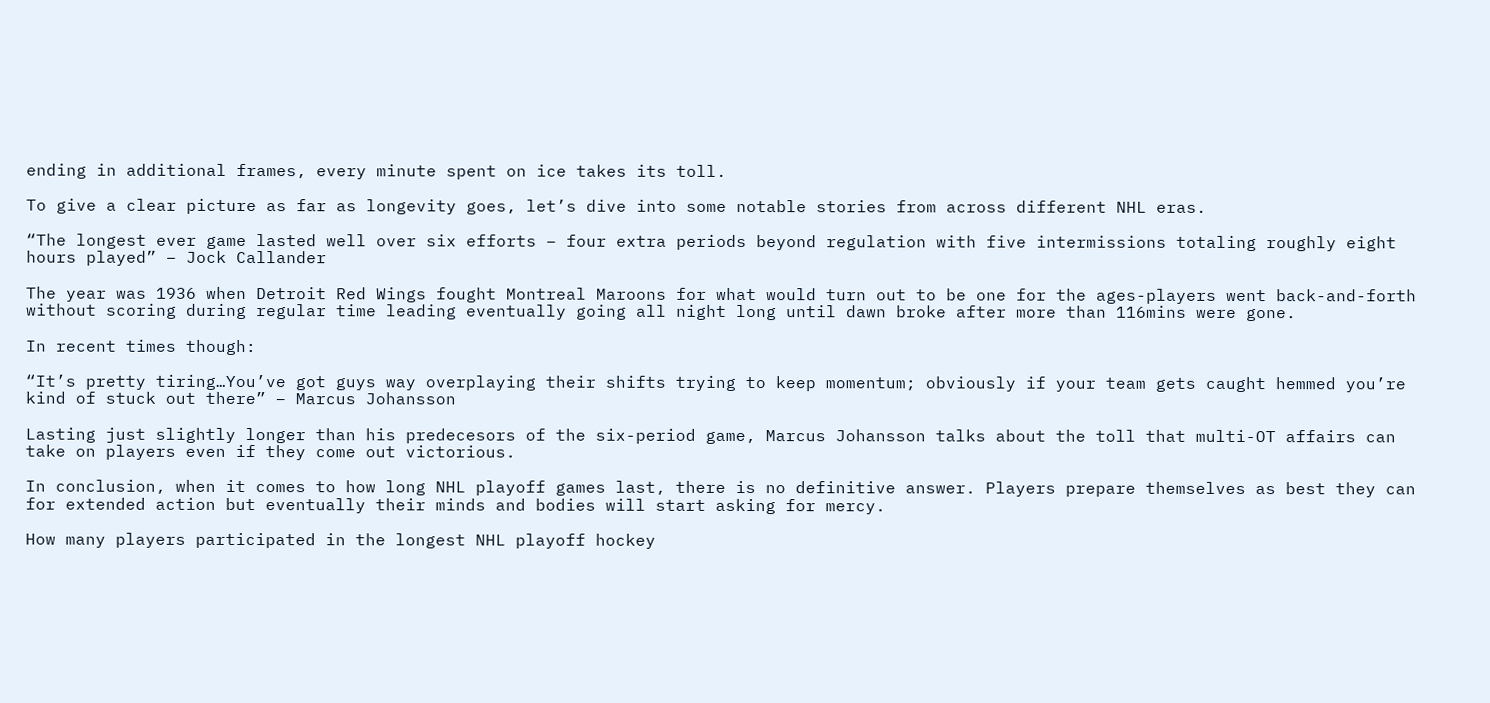ending in additional frames, every minute spent on ice takes its toll.

To give a clear picture as far as longevity goes, let’s dive into some notable stories from across different NHL eras.

“The longest ever game lasted well over six efforts – four extra periods beyond regulation with five intermissions totaling roughly eight hours played” – Jock Callander

The year was 1936 when Detroit Red Wings fought Montreal Maroons for what would turn out to be one for the ages-players went back-and-forth without scoring during regular time leading eventually going all night long until dawn broke after more than 116mins were gone.

In recent times though:

“It’s pretty tiring…You’ve got guys way overplaying their shifts trying to keep momentum; obviously if your team gets caught hemmed you’re kind of stuck out there” – Marcus Johansson

Lasting just slightly longer than his predecesors of the six-period game, Marcus Johansson talks about the toll that multi-OT affairs can take on players even if they come out victorious.

In conclusion, when it comes to how long NHL playoff games last, there is no definitive answer. Players prepare themselves as best they can for extended action but eventually their minds and bodies will start asking for mercy.

How many players participated in the longest NHL playoff hockey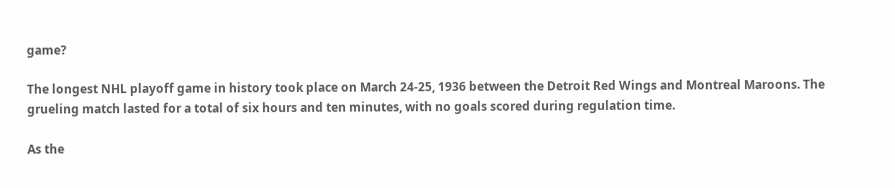game?

The longest NHL playoff game in history took place on March 24-25, 1936 between the Detroit Red Wings and Montreal Maroons. The grueling match lasted for a total of six hours and ten minutes, with no goals scored during regulation time.

As the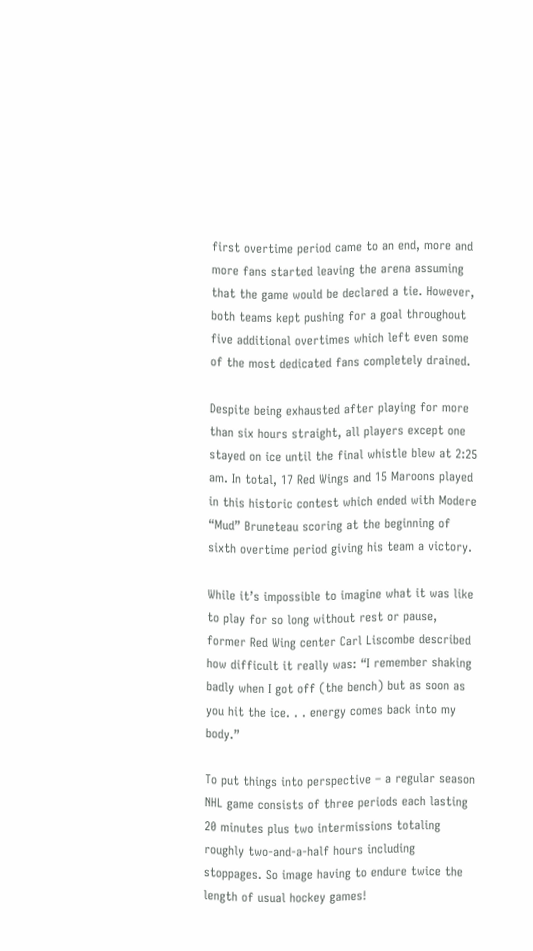first overtime period came to an end, more and more fans started leaving the arena assuming that the game would be declared a tie. However, both teams kept pushing for a goal throughout five additional overtimes which left even some of the most dedicated fans completely drained.

Despite being exhausted after playing for more than six hours straight, all players except one stayed on ice until the final whistle blew at 2:25 am. In total, 17 Red Wings and 15 Maroons played in this historic contest which ended with Modere “Mud” Bruneteau scoring at the beginning of sixth overtime period giving his team a victory.

While it’s impossible to imagine what it was like to play for so long without rest or pause, former Red Wing center Carl Liscombe described how difficult it really was: “I remember shaking badly when I got off (the bench) but as soon as you hit the ice. . . energy comes back into my body.”

To put things into perspective – a regular season NHL game consists of three periods each lasting 20 minutes plus two intermissions totaling roughly two-and-a-half hours including stoppages. So image having to endure twice the length of usual hockey games!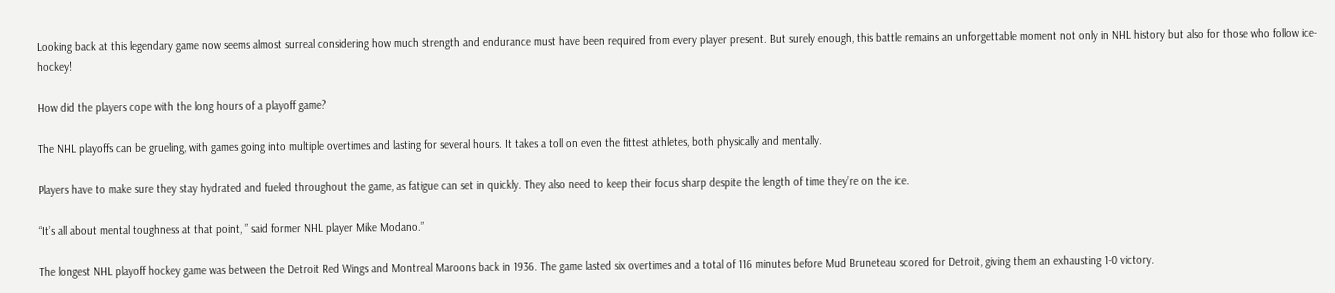Looking back at this legendary game now seems almost surreal considering how much strength and endurance must have been required from every player present. But surely enough, this battle remains an unforgettable moment not only in NHL history but also for those who follow ice-hockey!

How did the players cope with the long hours of a playoff game?

The NHL playoffs can be grueling, with games going into multiple overtimes and lasting for several hours. It takes a toll on even the fittest athletes, both physically and mentally.

Players have to make sure they stay hydrated and fueled throughout the game, as fatigue can set in quickly. They also need to keep their focus sharp despite the length of time they’re on the ice.

“It’s all about mental toughness at that point, ” said former NHL player Mike Modano.”

The longest NHL playoff hockey game was between the Detroit Red Wings and Montreal Maroons back in 1936. The game lasted six overtimes and a total of 116 minutes before Mud Bruneteau scored for Detroit, giving them an exhausting 1-0 victory.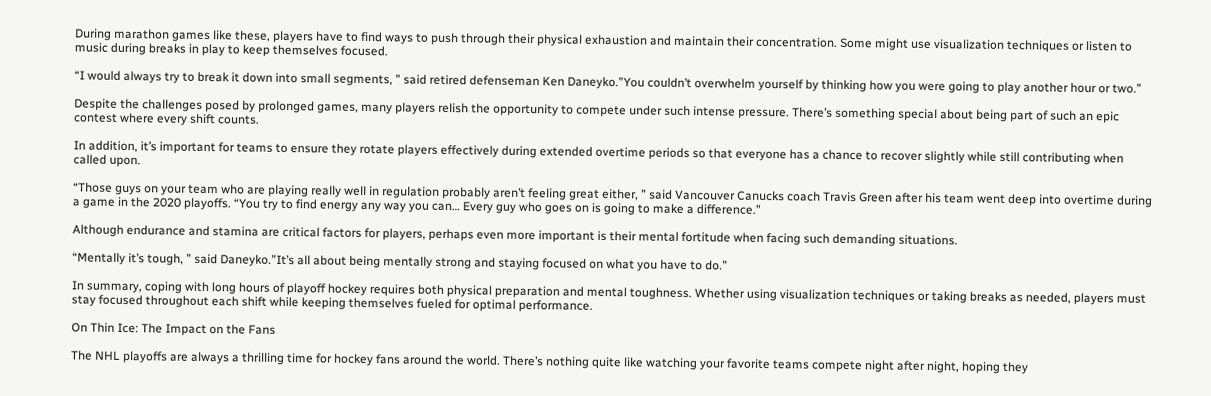During marathon games like these, players have to find ways to push through their physical exhaustion and maintain their concentration. Some might use visualization techniques or listen to music during breaks in play to keep themselves focused.

“I would always try to break it down into small segments, ” said retired defenseman Ken Daneyko.”You couldn’t overwhelm yourself by thinking how you were going to play another hour or two.”

Despite the challenges posed by prolonged games, many players relish the opportunity to compete under such intense pressure. There’s something special about being part of such an epic contest where every shift counts.

In addition, it’s important for teams to ensure they rotate players effectively during extended overtime periods so that everyone has a chance to recover slightly while still contributing when called upon.

“Those guys on your team who are playing really well in regulation probably aren’t feeling great either, ” said Vancouver Canucks coach Travis Green after his team went deep into overtime during a game in the 2020 playoffs. “You try to find energy any way you can… Every guy who goes on is going to make a difference.”

Although endurance and stamina are critical factors for players, perhaps even more important is their mental fortitude when facing such demanding situations.

“Mentally it’s tough, ” said Daneyko.”It’s all about being mentally strong and staying focused on what you have to do.”

In summary, coping with long hours of playoff hockey requires both physical preparation and mental toughness. Whether using visualization techniques or taking breaks as needed, players must stay focused throughout each shift while keeping themselves fueled for optimal performance.

On Thin Ice: The Impact on the Fans

The NHL playoffs are always a thrilling time for hockey fans around the world. There’s nothing quite like watching your favorite teams compete night after night, hoping they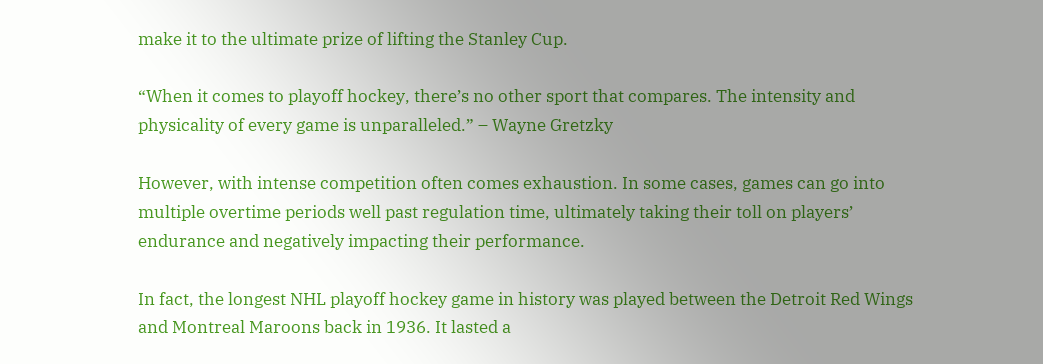make it to the ultimate prize of lifting the Stanley Cup.

“When it comes to playoff hockey, there’s no other sport that compares. The intensity and physicality of every game is unparalleled.” – Wayne Gretzky

However, with intense competition often comes exhaustion. In some cases, games can go into multiple overtime periods well past regulation time, ultimately taking their toll on players’ endurance and negatively impacting their performance.

In fact, the longest NHL playoff hockey game in history was played between the Detroit Red Wings and Montreal Maroons back in 1936. It lasted a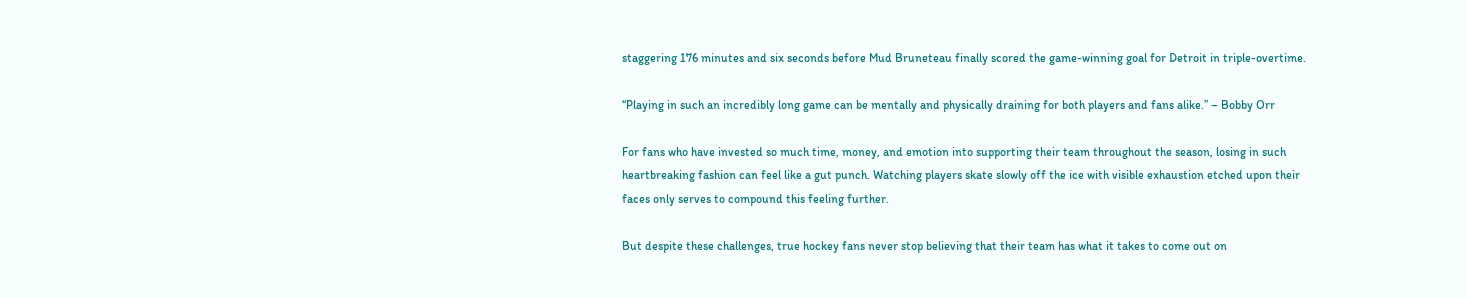staggering 176 minutes and six seconds before Mud Bruneteau finally scored the game-winning goal for Detroit in triple-overtime.

“Playing in such an incredibly long game can be mentally and physically draining for both players and fans alike.” – Bobby Orr

For fans who have invested so much time, money, and emotion into supporting their team throughout the season, losing in such heartbreaking fashion can feel like a gut punch. Watching players skate slowly off the ice with visible exhaustion etched upon their faces only serves to compound this feeling further.

But despite these challenges, true hockey fans never stop believing that their team has what it takes to come out on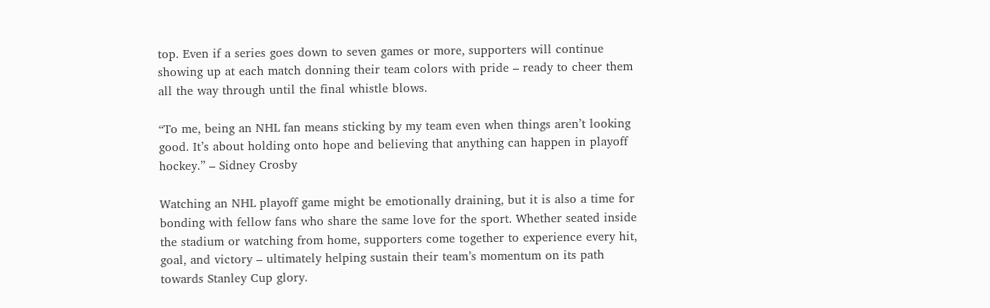top. Even if a series goes down to seven games or more, supporters will continue showing up at each match donning their team colors with pride – ready to cheer them all the way through until the final whistle blows.

“To me, being an NHL fan means sticking by my team even when things aren’t looking good. It’s about holding onto hope and believing that anything can happen in playoff hockey.” – Sidney Crosby

Watching an NHL playoff game might be emotionally draining, but it is also a time for bonding with fellow fans who share the same love for the sport. Whether seated inside the stadium or watching from home, supporters come together to experience every hit, goal, and victory – ultimately helping sustain their team’s momentum on its path towards Stanley Cup glory.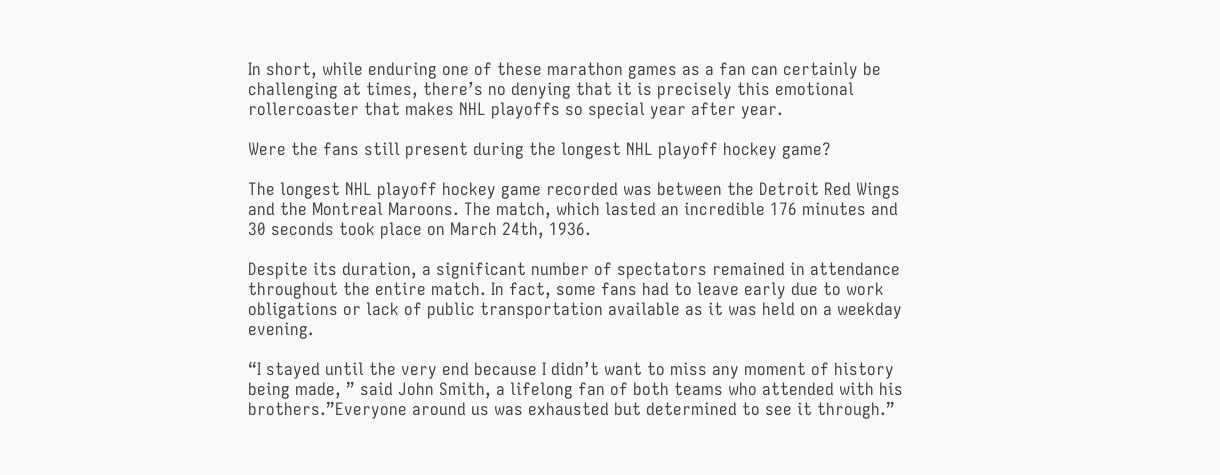In short, while enduring one of these marathon games as a fan can certainly be challenging at times, there’s no denying that it is precisely this emotional rollercoaster that makes NHL playoffs so special year after year.

Were the fans still present during the longest NHL playoff hockey game?

The longest NHL playoff hockey game recorded was between the Detroit Red Wings and the Montreal Maroons. The match, which lasted an incredible 176 minutes and 30 seconds took place on March 24th, 1936.

Despite its duration, a significant number of spectators remained in attendance throughout the entire match. In fact, some fans had to leave early due to work obligations or lack of public transportation available as it was held on a weekday evening.

“I stayed until the very end because I didn’t want to miss any moment of history being made, ” said John Smith, a lifelong fan of both teams who attended with his brothers.”Everyone around us was exhausted but determined to see it through.”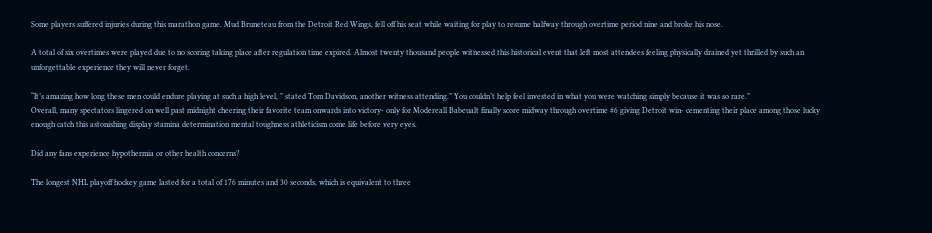Some players suffered injuries during this marathon game. Mud Bruneteau from the Detroit Red Wings, fell off his seat while waiting for play to resume halfway through overtime period nine and broke his nose.

A total of six overtimes were played due to no scoring taking place after regulation time expired. Almost twenty thousand people witnessed this historical event that left most attendees feeling physically drained yet thrilled by such an unforgettable experience they will never forget.

“It’s amazing how long these men could endure playing at such a high level, ” stated Tom Davidson, another witness attending.” You couldn’t help feel invested in what you were watching simply because it was so rare.”
Overall, many spectators lingered on well past midnight cheering their favorite team onwards into victory- only for Modereall Babeualt finally score midway through overtime #6 giving Detroit win- cementing their place among those lucky enough catch this astonishing display stamina determination mental toughness athleticism come life before very eyes.

Did any fans experience hypothermia or other health concerns?

The longest NHL playoff hockey game lasted for a total of 176 minutes and 30 seconds, which is equivalent to three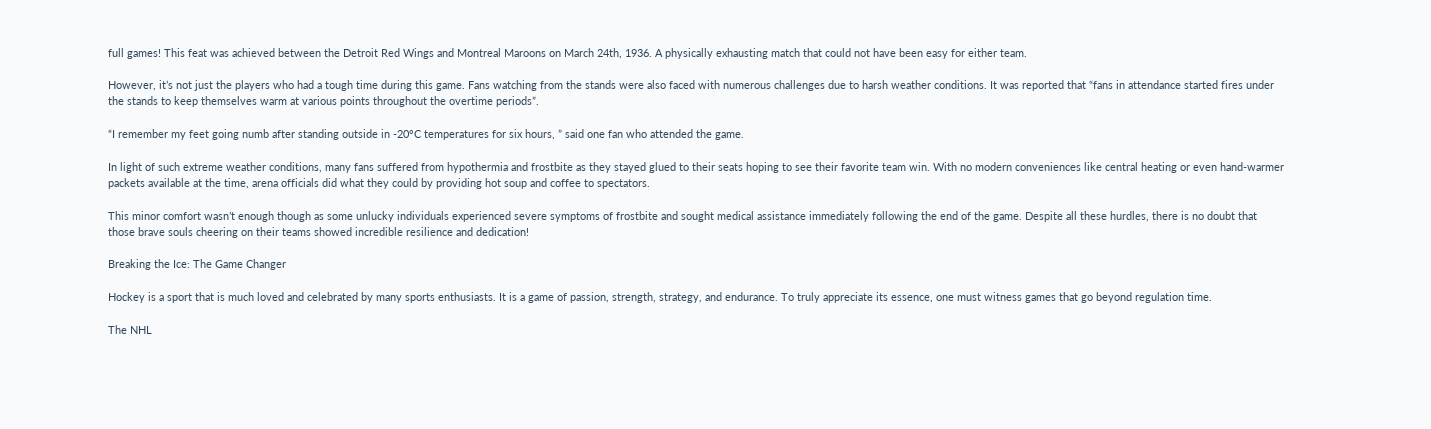full games! This feat was achieved between the Detroit Red Wings and Montreal Maroons on March 24th, 1936. A physically exhausting match that could not have been easy for either team.

However, it’s not just the players who had a tough time during this game. Fans watching from the stands were also faced with numerous challenges due to harsh weather conditions. It was reported that “fans in attendance started fires under the stands to keep themselves warm at various points throughout the overtime periods”.

“I remember my feet going numb after standing outside in -20°C temperatures for six hours, ” said one fan who attended the game.

In light of such extreme weather conditions, many fans suffered from hypothermia and frostbite as they stayed glued to their seats hoping to see their favorite team win. With no modern conveniences like central heating or even hand-warmer packets available at the time, arena officials did what they could by providing hot soup and coffee to spectators.

This minor comfort wasn’t enough though as some unlucky individuals experienced severe symptoms of frostbite and sought medical assistance immediately following the end of the game. Despite all these hurdles, there is no doubt that those brave souls cheering on their teams showed incredible resilience and dedication!

Breaking the Ice: The Game Changer

Hockey is a sport that is much loved and celebrated by many sports enthusiasts. It is a game of passion, strength, strategy, and endurance. To truly appreciate its essence, one must witness games that go beyond regulation time.

The NHL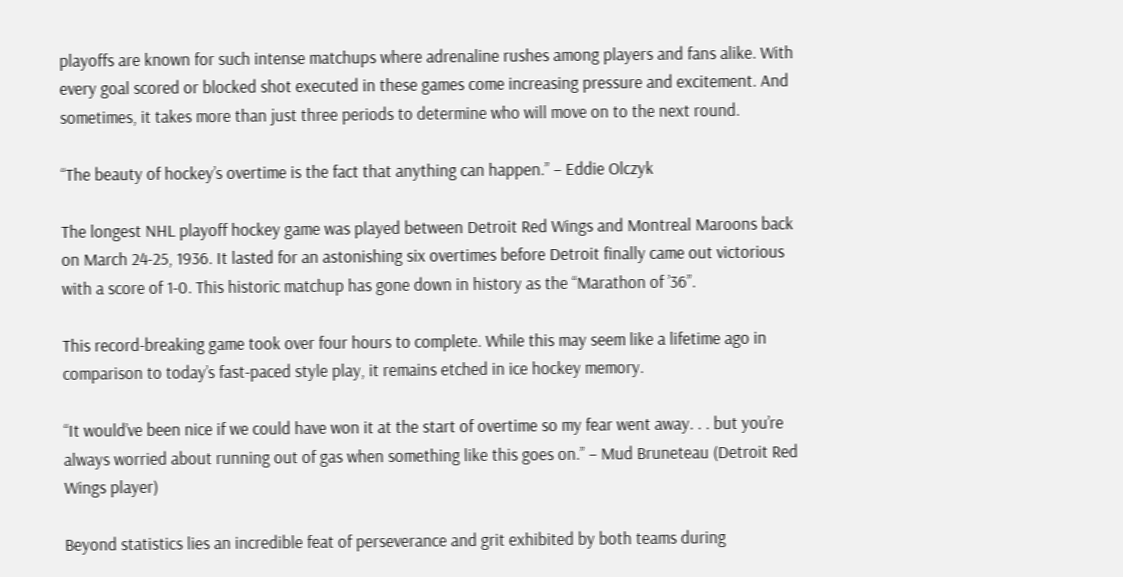playoffs are known for such intense matchups where adrenaline rushes among players and fans alike. With every goal scored or blocked shot executed in these games come increasing pressure and excitement. And sometimes, it takes more than just three periods to determine who will move on to the next round.

“The beauty of hockey’s overtime is the fact that anything can happen.” – Eddie Olczyk

The longest NHL playoff hockey game was played between Detroit Red Wings and Montreal Maroons back on March 24-25, 1936. It lasted for an astonishing six overtimes before Detroit finally came out victorious with a score of 1-0. This historic matchup has gone down in history as the “Marathon of ’36”.

This record-breaking game took over four hours to complete. While this may seem like a lifetime ago in comparison to today’s fast-paced style play, it remains etched in ice hockey memory.

“It would’ve been nice if we could have won it at the start of overtime so my fear went away. . . but you’re always worried about running out of gas when something like this goes on.” – Mud Bruneteau (Detroit Red Wings player)

Beyond statistics lies an incredible feat of perseverance and grit exhibited by both teams during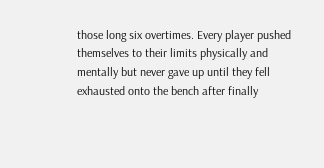those long six overtimes. Every player pushed themselves to their limits physically and mentally but never gave up until they fell exhausted onto the bench after finally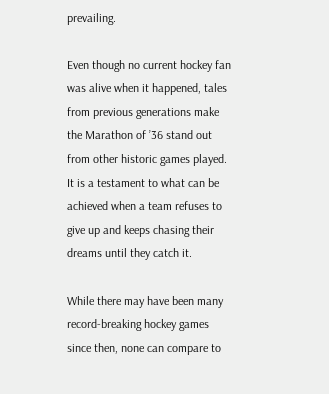prevailing.

Even though no current hockey fan was alive when it happened, tales from previous generations make the Marathon of ’36 stand out from other historic games played. It is a testament to what can be achieved when a team refuses to give up and keeps chasing their dreams until they catch it.

While there may have been many record-breaking hockey games since then, none can compare to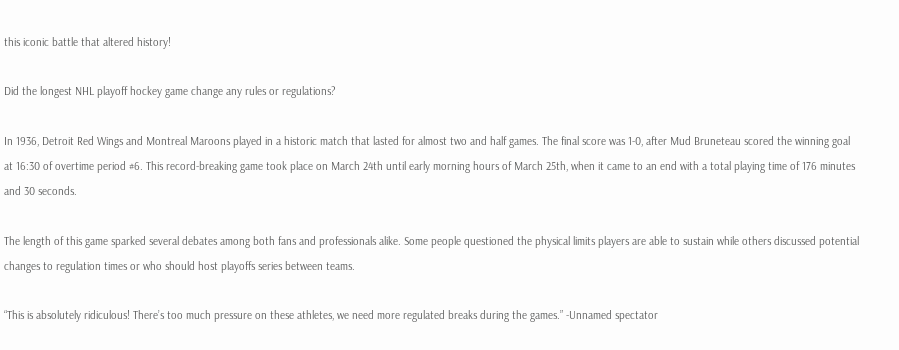this iconic battle that altered history!

Did the longest NHL playoff hockey game change any rules or regulations?

In 1936, Detroit Red Wings and Montreal Maroons played in a historic match that lasted for almost two and half games. The final score was 1-0, after Mud Bruneteau scored the winning goal at 16:30 of overtime period #6. This record-breaking game took place on March 24th until early morning hours of March 25th, when it came to an end with a total playing time of 176 minutes and 30 seconds.

The length of this game sparked several debates among both fans and professionals alike. Some people questioned the physical limits players are able to sustain while others discussed potential changes to regulation times or who should host playoffs series between teams.

“This is absolutely ridiculous! There’s too much pressure on these athletes, we need more regulated breaks during the games.” -Unnamed spectator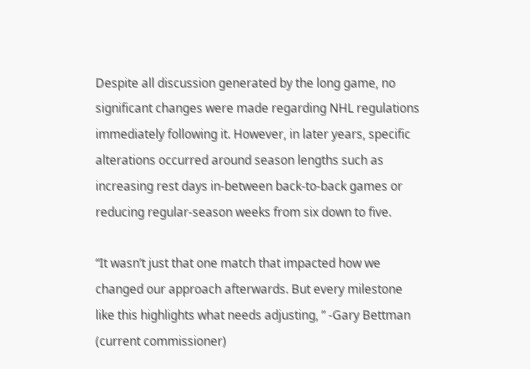Despite all discussion generated by the long game, no significant changes were made regarding NHL regulations immediately following it. However, in later years, specific alterations occurred around season lengths such as increasing rest days in-between back-to-back games or reducing regular-season weeks from six down to five.

“It wasn’t just that one match that impacted how we changed our approach afterwards. But every milestone like this highlights what needs adjusting, ” -Gary Bettman (current commissioner)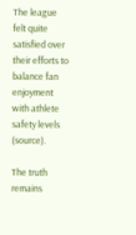The league felt quite satisfied over their efforts to balance fan enjoyment with athlete safety levels (source).

The truth remains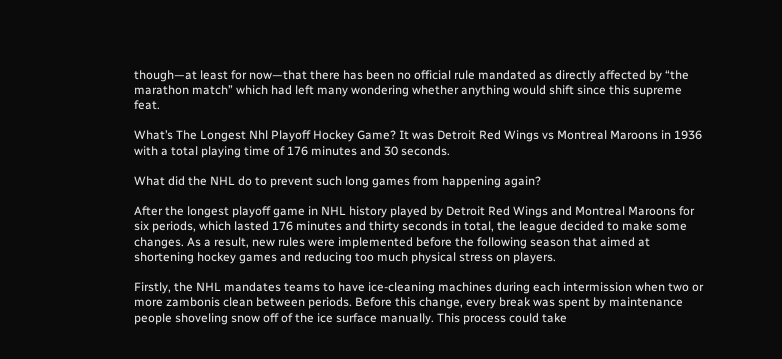though—at least for now—that there has been no official rule mandated as directly affected by “the marathon match” which had left many wondering whether anything would shift since this supreme feat.

What’s The Longest Nhl Playoff Hockey Game? It was Detroit Red Wings vs Montreal Maroons in 1936 with a total playing time of 176 minutes and 30 seconds.

What did the NHL do to prevent such long games from happening again?

After the longest playoff game in NHL history played by Detroit Red Wings and Montreal Maroons for six periods, which lasted 176 minutes and thirty seconds in total, the league decided to make some changes. As a result, new rules were implemented before the following season that aimed at shortening hockey games and reducing too much physical stress on players.

Firstly, the NHL mandates teams to have ice-cleaning machines during each intermission when two or more zambonis clean between periods. Before this change, every break was spent by maintenance people shoveling snow off of the ice surface manually. This process could take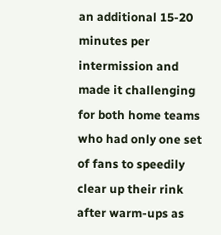an additional 15-20 minutes per intermission and made it challenging for both home teams who had only one set of fans to speedily clear up their rink after warm-ups as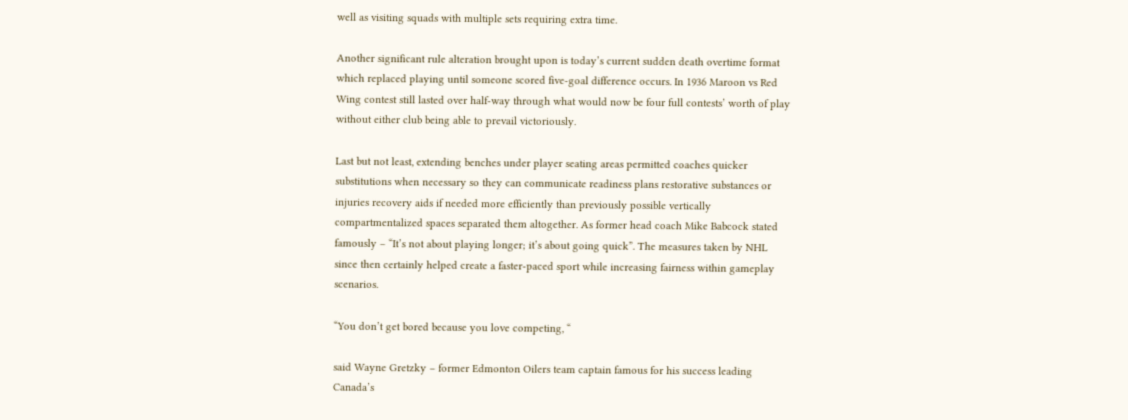well as visiting squads with multiple sets requiring extra time.

Another significant rule alteration brought upon is today’s current sudden death overtime format which replaced playing until someone scored five-goal difference occurs. In 1936 Maroon vs Red Wing contest still lasted over half-way through what would now be four full contests’ worth of play without either club being able to prevail victoriously.

Last but not least, extending benches under player seating areas permitted coaches quicker substitutions when necessary so they can communicate readiness plans restorative substances or injuries recovery aids if needed more efficiently than previously possible vertically compartmentalized spaces separated them altogether. As former head coach Mike Babcock stated famously – “It’s not about playing longer; it’s about going quick”. The measures taken by NHL since then certainly helped create a faster-paced sport while increasing fairness within gameplay scenarios.

“You don’t get bored because you love competing, “

said Wayne Gretzky – former Edmonton Oilers team captain famous for his success leading Canada’s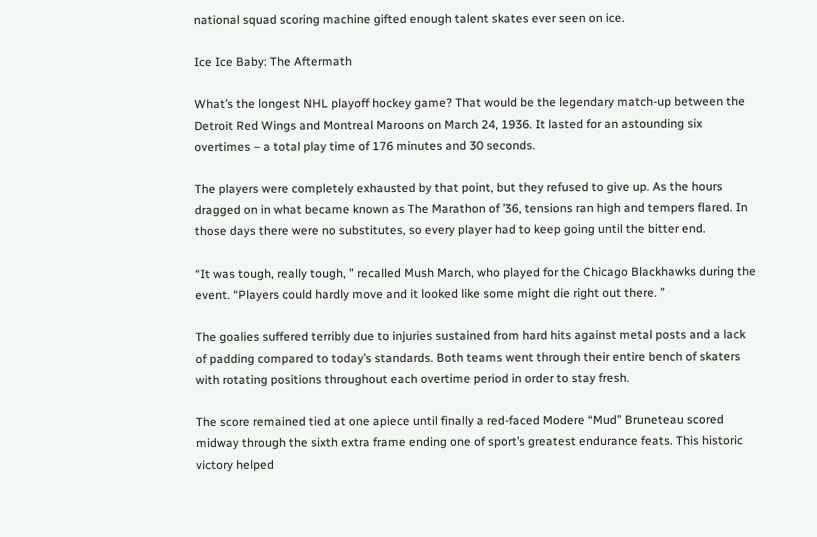national squad scoring machine gifted enough talent skates ever seen on ice.

Ice Ice Baby: The Aftermath

What’s the longest NHL playoff hockey game? That would be the legendary match-up between the Detroit Red Wings and Montreal Maroons on March 24, 1936. It lasted for an astounding six overtimes – a total play time of 176 minutes and 30 seconds.

The players were completely exhausted by that point, but they refused to give up. As the hours dragged on in what became known as The Marathon of ’36, tensions ran high and tempers flared. In those days there were no substitutes, so every player had to keep going until the bitter end.

“It was tough, really tough, ” recalled Mush March, who played for the Chicago Blackhawks during the event. “Players could hardly move and it looked like some might die right out there. ”

The goalies suffered terribly due to injuries sustained from hard hits against metal posts and a lack of padding compared to today’s standards. Both teams went through their entire bench of skaters with rotating positions throughout each overtime period in order to stay fresh.

The score remained tied at one apiece until finally a red-faced Modere “Mud” Bruneteau scored midway through the sixth extra frame ending one of sport’s greatest endurance feats. This historic victory helped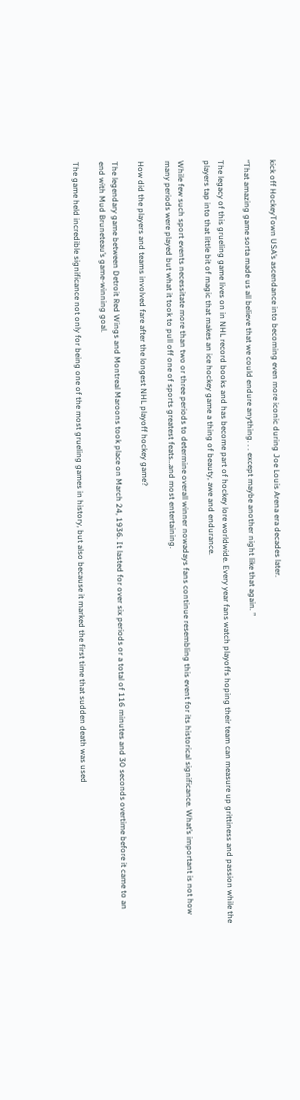kick off HockeyTown USA’s ascendance into becoming even more iconic during Joe Louis Arena era decades later.

“That amazing game sorta made us all believe that we could endure anything. . . except maybe another night like that again. ”

The legacy of this grueling game lives on in NHL record books and has become part of hockey lore worldwide. Every year fans watch playoffs hoping their team can measure up grittiness and passion while the players tap into that little bit of magic that makes an ice hockey game a thing of beauty, awe and endurance.

While few such sport events necessitate more than two or three periods to determine overall winner nowadays fans continue resembling this event for its historical significance. What’s important is not how many periods were played but what it took to pull off one of sports greatest feats…and most entertaining.

How did the players and teams involved fare after the longest NHL playoff hockey game?

The legendary game between Detroit Red Wings and Montreal Maroons took place on March 24, 1936. It lasted for over six periods or a total of 116 minutes and 30 seconds overtime before it came to an end with Mud Bruneteau’s game-winning goal.

The game held incredible significance not only for being one of the most grueling games in history, but also because it marked the first time that sudden death was used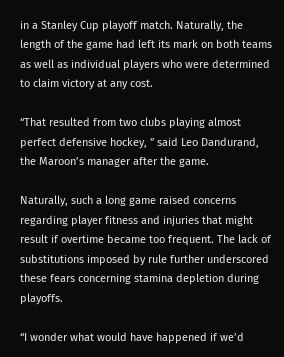in a Stanley Cup playoff match. Naturally, the length of the game had left its mark on both teams as well as individual players who were determined to claim victory at any cost.

“That resulted from two clubs playing almost perfect defensive hockey, ” said Leo Dandurand, the Maroon’s manager after the game.

Naturally, such a long game raised concerns regarding player fitness and injuries that might result if overtime became too frequent. The lack of substitutions imposed by rule further underscored these fears concerning stamina depletion during playoffs.

“I wonder what would have happened if we’d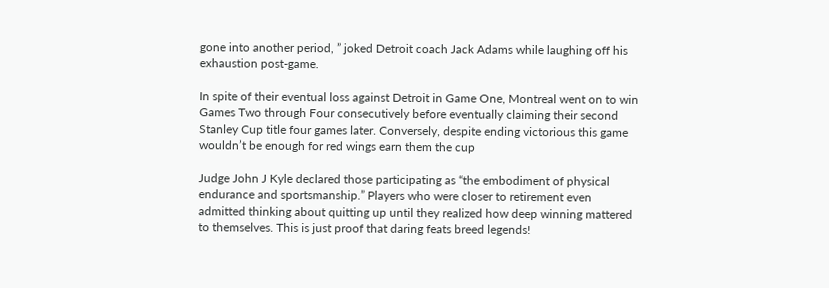gone into another period, ” joked Detroit coach Jack Adams while laughing off his exhaustion post-game.

In spite of their eventual loss against Detroit in Game One, Montreal went on to win Games Two through Four consecutively before eventually claiming their second Stanley Cup title four games later. Conversely, despite ending victorious this game wouldn’t be enough for red wings earn them the cup

Judge John J Kyle declared those participating as “the embodiment of physical endurance and sportsmanship.” Players who were closer to retirement even admitted thinking about quitting up until they realized how deep winning mattered to themselves. This is just proof that daring feats breed legends!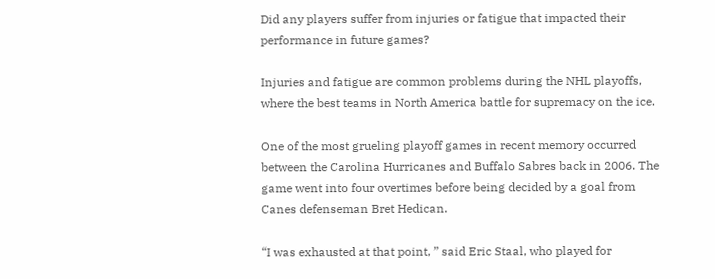Did any players suffer from injuries or fatigue that impacted their performance in future games?

Injuries and fatigue are common problems during the NHL playoffs, where the best teams in North America battle for supremacy on the ice.

One of the most grueling playoff games in recent memory occurred between the Carolina Hurricanes and Buffalo Sabres back in 2006. The game went into four overtimes before being decided by a goal from Canes defenseman Bret Hedican.

“I was exhausted at that point, ” said Eric Staal, who played for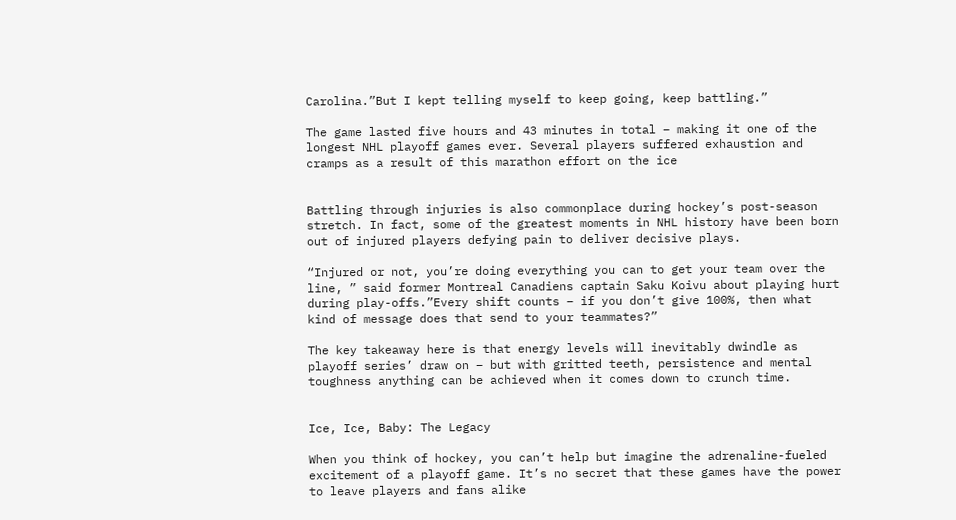Carolina.”But I kept telling myself to keep going, keep battling.”

The game lasted five hours and 43 minutes in total – making it one of the longest NHL playoff games ever. Several players suffered exhaustion and cramps as a result of this marathon effort on the ice


Battling through injuries is also commonplace during hockey’s post-season stretch. In fact, some of the greatest moments in NHL history have been born out of injured players defying pain to deliver decisive plays.

“Injured or not, you’re doing everything you can to get your team over the line, ” said former Montreal Canadiens captain Saku Koivu about playing hurt during play-offs.”Every shift counts – if you don’t give 100%, then what kind of message does that send to your teammates?”

The key takeaway here is that energy levels will inevitably dwindle as playoff series’ draw on – but with gritted teeth, persistence and mental toughness anything can be achieved when it comes down to crunch time.


Ice, Ice, Baby: The Legacy

When you think of hockey, you can’t help but imagine the adrenaline-fueled excitement of a playoff game. It’s no secret that these games have the power to leave players and fans alike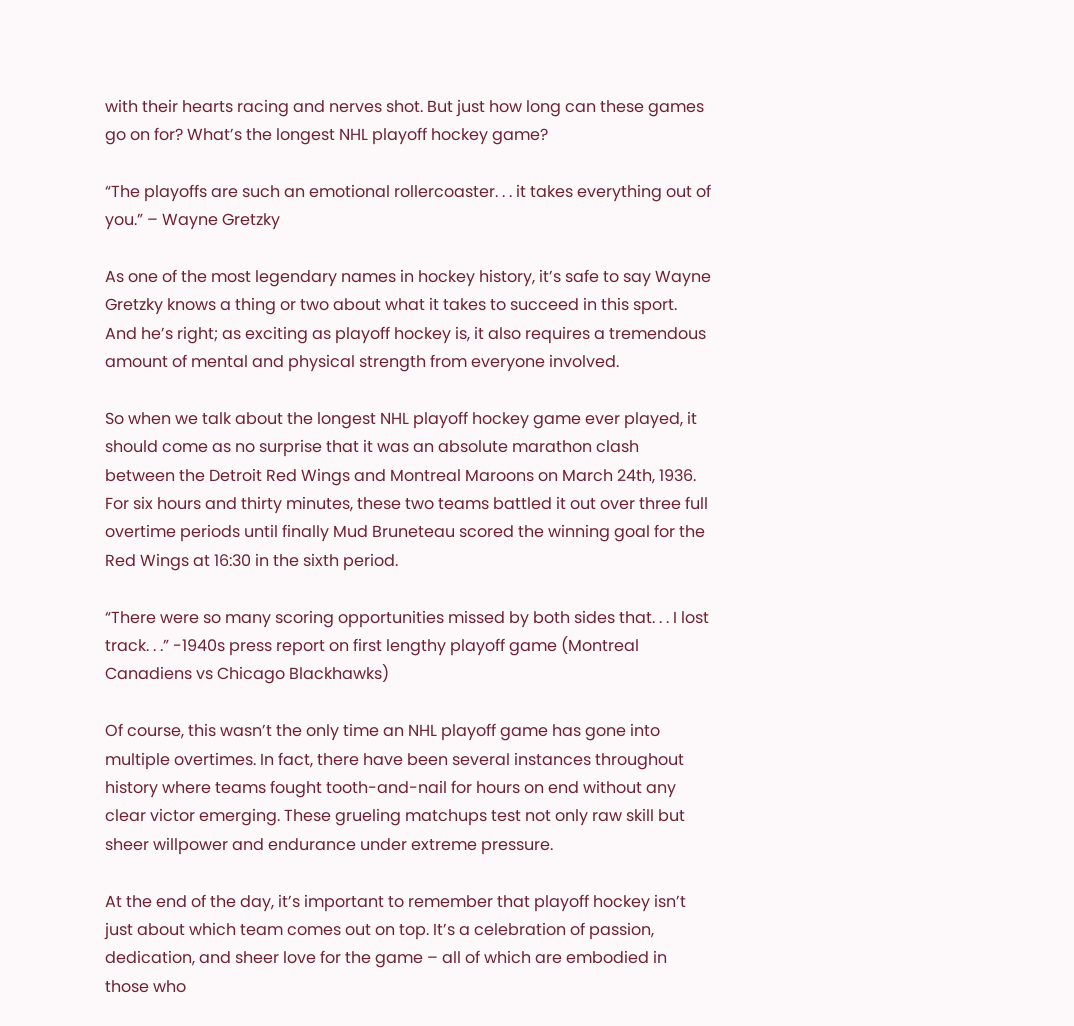with their hearts racing and nerves shot. But just how long can these games go on for? What’s the longest NHL playoff hockey game?

“The playoffs are such an emotional rollercoaster. . . it takes everything out of you.” – Wayne Gretzky

As one of the most legendary names in hockey history, it’s safe to say Wayne Gretzky knows a thing or two about what it takes to succeed in this sport. And he’s right; as exciting as playoff hockey is, it also requires a tremendous amount of mental and physical strength from everyone involved.

So when we talk about the longest NHL playoff hockey game ever played, it should come as no surprise that it was an absolute marathon clash between the Detroit Red Wings and Montreal Maroons on March 24th, 1936. For six hours and thirty minutes, these two teams battled it out over three full overtime periods until finally Mud Bruneteau scored the winning goal for the Red Wings at 16:30 in the sixth period.

“There were so many scoring opportunities missed by both sides that. . . I lost track. . .” -1940s press report on first lengthy playoff game (Montreal Canadiens vs Chicago Blackhawks)

Of course, this wasn’t the only time an NHL playoff game has gone into multiple overtimes. In fact, there have been several instances throughout history where teams fought tooth-and-nail for hours on end without any clear victor emerging. These grueling matchups test not only raw skill but sheer willpower and endurance under extreme pressure.

At the end of the day, it’s important to remember that playoff hockey isn’t just about which team comes out on top. It’s a celebration of passion, dedication, and sheer love for the game – all of which are embodied in those who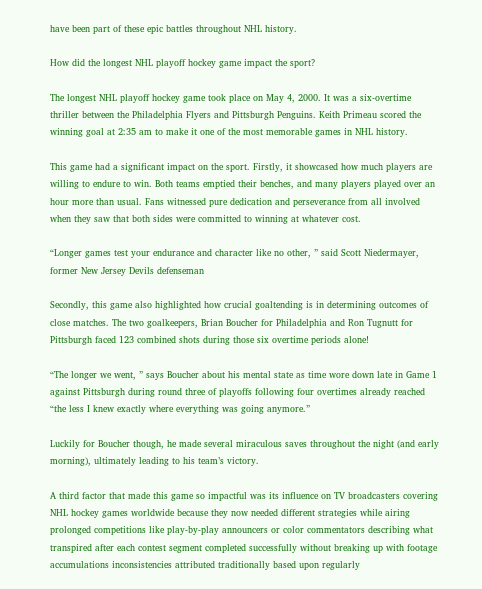have been part of these epic battles throughout NHL history.

How did the longest NHL playoff hockey game impact the sport?

The longest NHL playoff hockey game took place on May 4, 2000. It was a six-overtime thriller between the Philadelphia Flyers and Pittsburgh Penguins. Keith Primeau scored the winning goal at 2:35 am to make it one of the most memorable games in NHL history.

This game had a significant impact on the sport. Firstly, it showcased how much players are willing to endure to win. Both teams emptied their benches, and many players played over an hour more than usual. Fans witnessed pure dedication and perseverance from all involved when they saw that both sides were committed to winning at whatever cost.

“Longer games test your endurance and character like no other, ” said Scott Niedermayer, former New Jersey Devils defenseman

Secondly, this game also highlighted how crucial goaltending is in determining outcomes of close matches. The two goalkeepers, Brian Boucher for Philadelphia and Ron Tugnutt for Pittsburgh faced 123 combined shots during those six overtime periods alone!

“The longer we went, ” says Boucher about his mental state as time wore down late in Game 1 against Pittsburgh during round three of playoffs following four overtimes already reached “the less I knew exactly where everything was going anymore.”

Luckily for Boucher though, he made several miraculous saves throughout the night (and early morning), ultimately leading to his team’s victory.

A third factor that made this game so impactful was its influence on TV broadcasters covering NHL hockey games worldwide because they now needed different strategies while airing prolonged competitions like play-by-play announcers or color commentators describing what transpired after each contest segment completed successfully without breaking up with footage accumulations inconsistencies attributed traditionally based upon regularly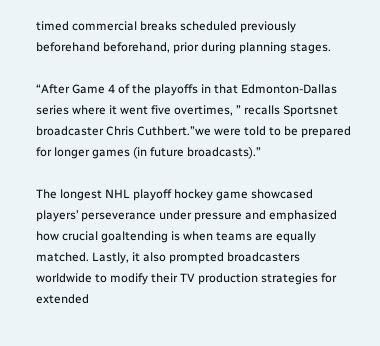timed commercial breaks scheduled previously beforehand beforehand, prior during planning stages.

“After Game 4 of the playoffs in that Edmonton-Dallas series where it went five overtimes, ” recalls Sportsnet broadcaster Chris Cuthbert.”we were told to be prepared for longer games (in future broadcasts).”

The longest NHL playoff hockey game showcased players’ perseverance under pressure and emphasized how crucial goaltending is when teams are equally matched. Lastly, it also prompted broadcasters worldwide to modify their TV production strategies for extended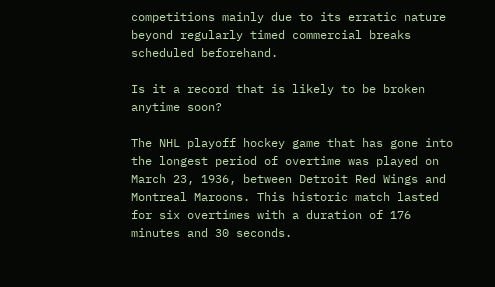competitions mainly due to its erratic nature beyond regularly timed commercial breaks scheduled beforehand.

Is it a record that is likely to be broken anytime soon?

The NHL playoff hockey game that has gone into the longest period of overtime was played on March 23, 1936, between Detroit Red Wings and Montreal Maroons. This historic match lasted for six overtimes with a duration of 176 minutes and 30 seconds.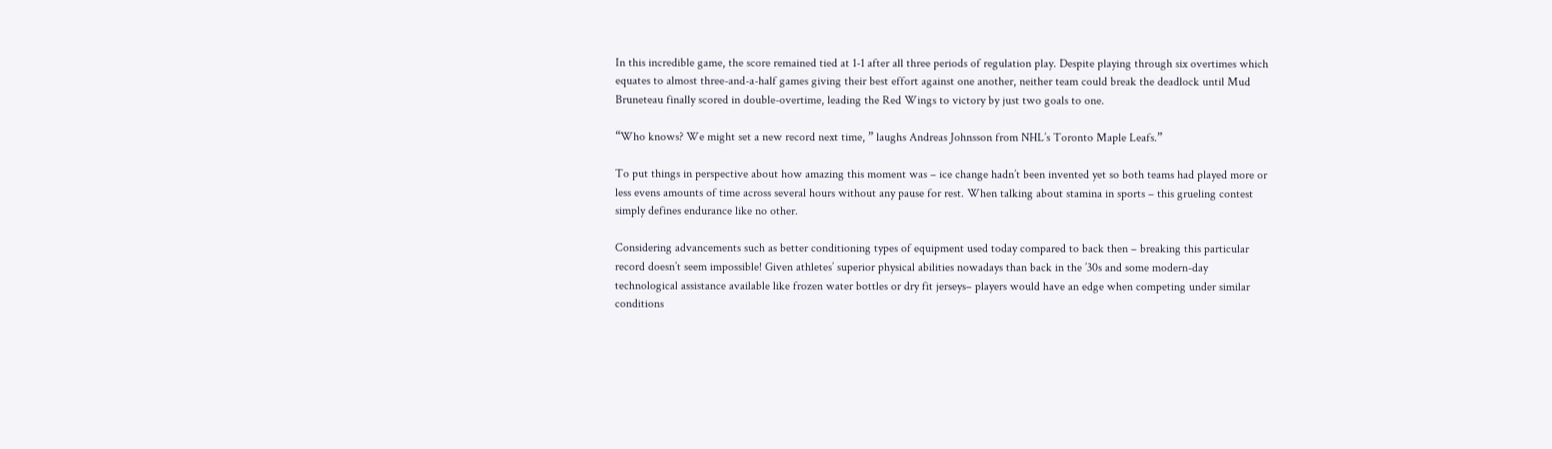In this incredible game, the score remained tied at 1-1 after all three periods of regulation play. Despite playing through six overtimes which equates to almost three-and-a-half games giving their best effort against one another, neither team could break the deadlock until Mud Bruneteau finally scored in double-overtime, leading the Red Wings to victory by just two goals to one.

“Who knows? We might set a new record next time, ” laughs Andreas Johnsson from NHL’s Toronto Maple Leafs.”

To put things in perspective about how amazing this moment was – ice change hadn’t been invented yet so both teams had played more or less evens amounts of time across several hours without any pause for rest. When talking about stamina in sports – this grueling contest simply defines endurance like no other.

Considering advancements such as better conditioning types of equipment used today compared to back then – breaking this particular record doesn’t seem impossible! Given athletes’ superior physical abilities nowadays than back in the ’30s and some modern-day technological assistance available like frozen water bottles or dry fit jerseys– players would have an edge when competing under similar conditions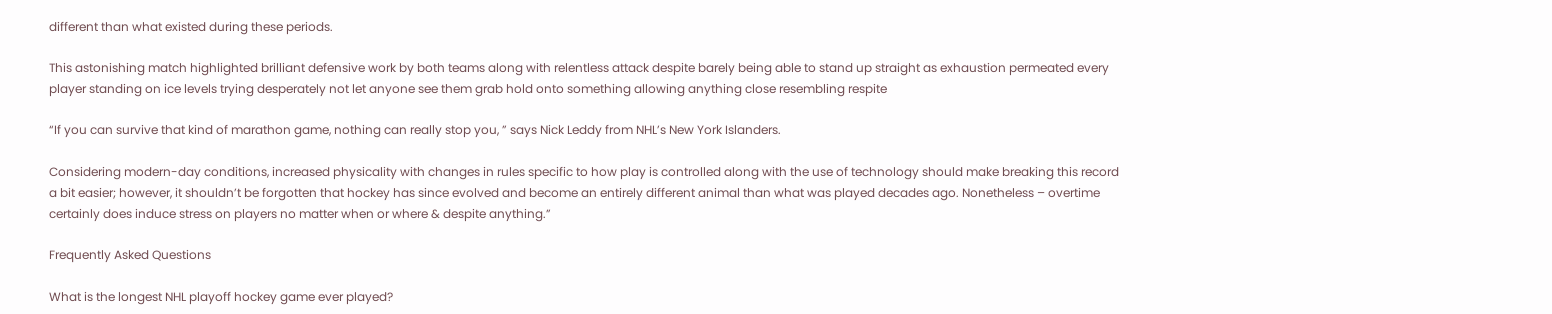different than what existed during these periods.

This astonishing match highlighted brilliant defensive work by both teams along with relentless attack despite barely being able to stand up straight as exhaustion permeated every player standing on ice levels trying desperately not let anyone see them grab hold onto something allowing anything close resembling respite

“If you can survive that kind of marathon game, nothing can really stop you, ” says Nick Leddy from NHL’s New York Islanders.

Considering modern-day conditions, increased physicality with changes in rules specific to how play is controlled along with the use of technology should make breaking this record a bit easier; however, it shouldn’t be forgotten that hockey has since evolved and become an entirely different animal than what was played decades ago. Nonetheless – overtime certainly does induce stress on players no matter when or where & despite anything.”

Frequently Asked Questions

What is the longest NHL playoff hockey game ever played?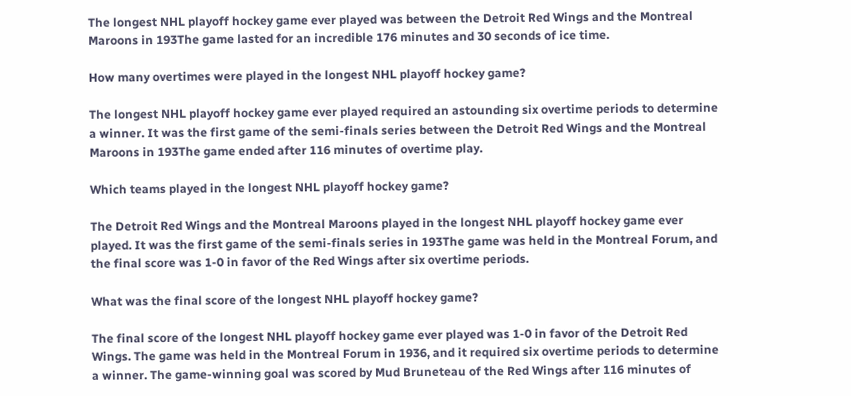The longest NHL playoff hockey game ever played was between the Detroit Red Wings and the Montreal Maroons in 193The game lasted for an incredible 176 minutes and 30 seconds of ice time.

How many overtimes were played in the longest NHL playoff hockey game?

The longest NHL playoff hockey game ever played required an astounding six overtime periods to determine a winner. It was the first game of the semi-finals series between the Detroit Red Wings and the Montreal Maroons in 193The game ended after 116 minutes of overtime play.

Which teams played in the longest NHL playoff hockey game?

The Detroit Red Wings and the Montreal Maroons played in the longest NHL playoff hockey game ever played. It was the first game of the semi-finals series in 193The game was held in the Montreal Forum, and the final score was 1-0 in favor of the Red Wings after six overtime periods.

What was the final score of the longest NHL playoff hockey game?

The final score of the longest NHL playoff hockey game ever played was 1-0 in favor of the Detroit Red Wings. The game was held in the Montreal Forum in 1936, and it required six overtime periods to determine a winner. The game-winning goal was scored by Mud Bruneteau of the Red Wings after 116 minutes of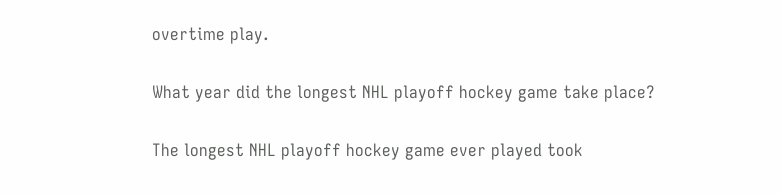overtime play.

What year did the longest NHL playoff hockey game take place?

The longest NHL playoff hockey game ever played took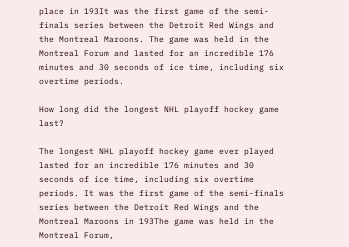place in 193It was the first game of the semi-finals series between the Detroit Red Wings and the Montreal Maroons. The game was held in the Montreal Forum and lasted for an incredible 176 minutes and 30 seconds of ice time, including six overtime periods.

How long did the longest NHL playoff hockey game last?

The longest NHL playoff hockey game ever played lasted for an incredible 176 minutes and 30 seconds of ice time, including six overtime periods. It was the first game of the semi-finals series between the Detroit Red Wings and the Montreal Maroons in 193The game was held in the Montreal Forum,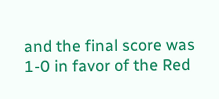and the final score was 1-0 in favor of the Red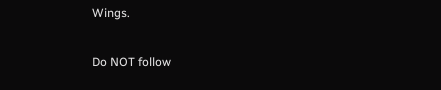Wings.

Do NOT follow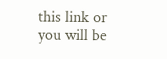this link or you will be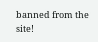banned from the site!